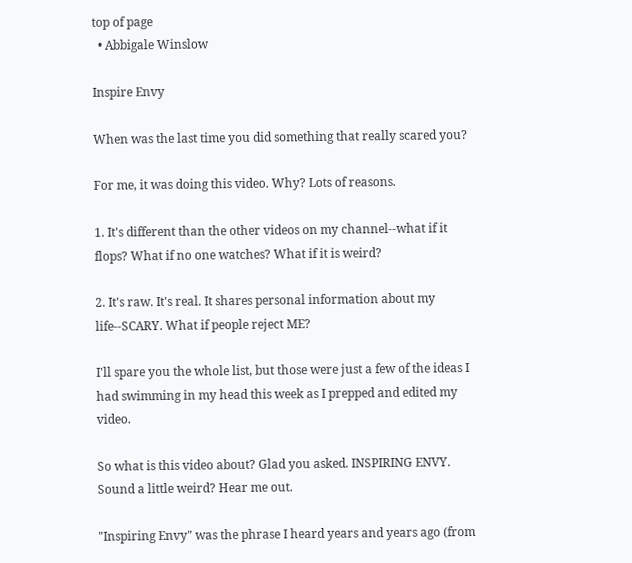top of page
  • Abbigale Winslow

Inspire Envy

When was the last time you did something that really scared you?

For me, it was doing this video. Why? Lots of reasons.

1. It's different than the other videos on my channel--what if it flops? What if no one watches? What if it is weird?

2. It's raw. It's real. It shares personal information about my life--SCARY. What if people reject ME?

I'll spare you the whole list, but those were just a few of the ideas I had swimming in my head this week as I prepped and edited my video.

So what is this video about? Glad you asked. INSPIRING ENVY. Sound a little weird? Hear me out.

"Inspiring Envy" was the phrase I heard years and years ago (from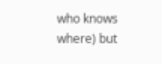who knows where) but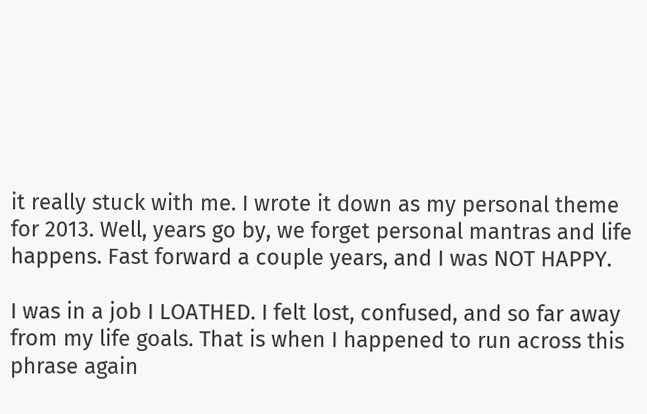it really stuck with me. I wrote it down as my personal theme for 2013. Well, years go by, we forget personal mantras and life happens. Fast forward a couple years, and I was NOT HAPPY.

I was in a job I LOATHED. I felt lost, confused, and so far away from my life goals. That is when I happened to run across this phrase again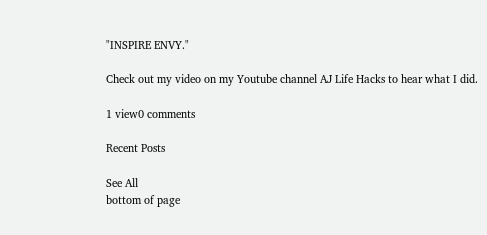"INSPIRE ENVY."

Check out my video on my Youtube channel AJ Life Hacks to hear what I did.

1 view0 comments

Recent Posts

See All
bottom of page